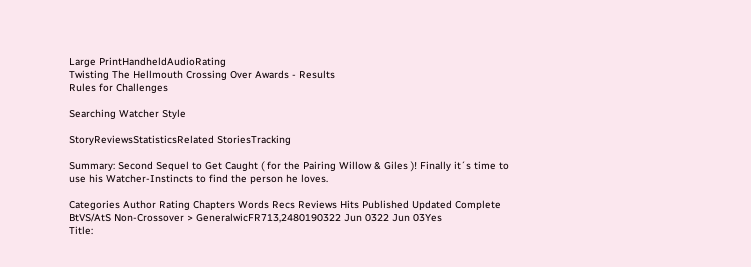Large PrintHandheldAudioRating
Twisting The Hellmouth Crossing Over Awards - Results
Rules for Challenges

Searching Watcher Style

StoryReviewsStatisticsRelated StoriesTracking

Summary: Second Sequel to Get Caught ( for the Pairing Willow & Giles )! Finally it´s time to use his Watcher-Instincts to find the person he loves.

Categories Author Rating Chapters Words Recs Reviews Hits Published Updated Complete
BtVS/AtS Non-Crossover > GeneralwicFR713,2480190322 Jun 0322 Jun 03Yes
Title: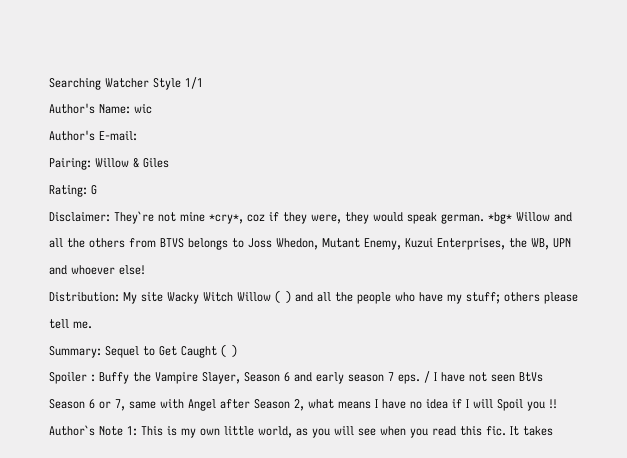Searching Watcher Style 1/1
Author's Name: wic
Author's E-mail:
Pairing: Willow & Giles
Rating: G
Disclaimer: They`re not mine *cry*, coz if they were, they would speak german. *bg* Willow and all the others from BTVS belongs to Joss Whedon, Mutant Enemy, Kuzui Enterprises, the WB, UPN and whoever else!
Distribution: My site Wacky Witch Willow ( ) and all the people who have my stuff; others please tell me.
Summary: Sequel to Get Caught ( )
Spoiler : Buffy the Vampire Slayer, Season 6 and early season 7 eps. / I have not seen BtVs Season 6 or 7, same with Angel after Season 2, what means I have no idea if I will Spoil you !!
Author`s Note 1: This is my own little world, as you will see when you read this fic. It takes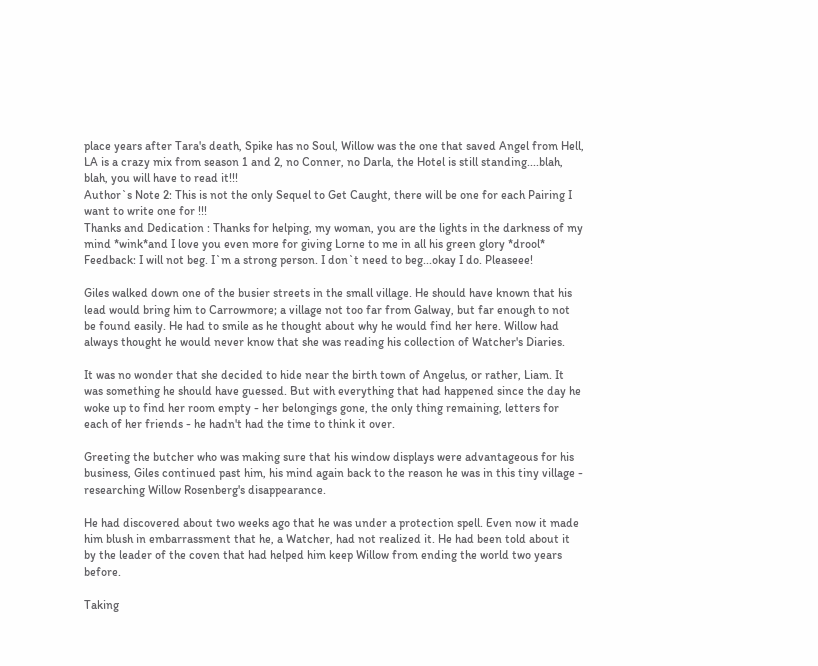place years after Tara's death, Spike has no Soul, Willow was the one that saved Angel from Hell, LA is a crazy mix from season 1 and 2, no Conner, no Darla, the Hotel is still standing....blah, blah, you will have to read it!!!
Author`s Note 2: This is not the only Sequel to Get Caught, there will be one for each Pairing I want to write one for !!!
Thanks and Dedication : Thanks for helping, my woman, you are the lights in the darkness of my mind *wink*and I love you even more for giving Lorne to me in all his green glory *drool*
Feedback: I will not beg. I`m a strong person. I don`t need to beg...okay I do. Pleaseee!

Giles walked down one of the busier streets in the small village. He should have known that his lead would bring him to Carrowmore; a village not too far from Galway, but far enough to not be found easily. He had to smile as he thought about why he would find her here. Willow had always thought he would never know that she was reading his collection of Watcher's Diaries.

It was no wonder that she decided to hide near the birth town of Angelus, or rather, Liam. It was something he should have guessed. But with everything that had happened since the day he woke up to find her room empty - her belongings gone, the only thing remaining, letters for each of her friends - he hadn't had the time to think it over.

Greeting the butcher who was making sure that his window displays were advantageous for his business, Giles continued past him, his mind again back to the reason he was in this tiny village - researching Willow Rosenberg's disappearance.

He had discovered about two weeks ago that he was under a protection spell. Even now it made him blush in embarrassment that he, a Watcher, had not realized it. He had been told about it by the leader of the coven that had helped him keep Willow from ending the world two years before.

Taking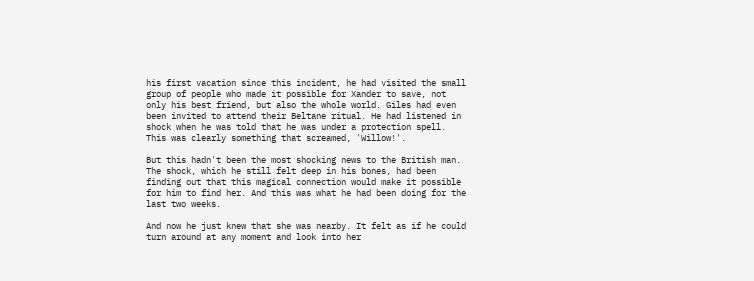his first vacation since this incident, he had visited the small group of people who made it possible for Xander to save, not only his best friend, but also the whole world. Giles had even been invited to attend their Beltane ritual. He had listened in shock when he was told that he was under a protection spell. This was clearly something that screamed, 'Willow!'.

But this hadn't been the most shocking news to the British man. The shock, which he still felt deep in his bones, had been finding out that this magical connection would make it possible for him to find her. And this was what he had been doing for the last two weeks.

And now he just knew that she was nearby. It felt as if he could turn around at any moment and look into her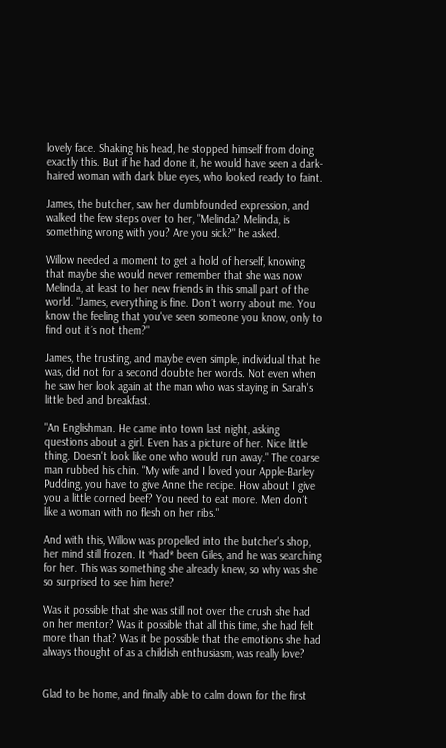lovely face. Shaking his head, he stopped himself from doing exactly this. But if he had done it, he would have seen a dark-haired woman with dark blue eyes, who looked ready to faint.

James, the butcher, saw her dumbfounded expression, and walked the few steps over to her, "Melinda? Melinda, is something wrong with you? Are you sick?" he asked.

Willow needed a moment to get a hold of herself, knowing that maybe she would never remember that she was now Melinda, at least to her new friends in this small part of the world. "James, everything is fine. Don´t worry about me. You know the feeling that you've seen someone you know, only to find out it´s not them?"

James, the trusting, and maybe even simple, individual that he was, did not for a second doubte her words. Not even when he saw her look again at the man who was staying in Sarah's little bed and breakfast.

"An Englishman. He came into town last night, asking questions about a girl. Even has a picture of her. Nice little thing. Doesn't look like one who would run away." The coarse man rubbed his chin. "My wife and I loved your Apple-Barley Pudding, you have to give Anne the recipe. How about I give you a little corned beef? You need to eat more. Men don´t like a woman with no flesh on her ribs."

And with this, Willow was propelled into the butcher's shop, her mind still frozen. It *had* been Giles, and he was searching for her. This was something she already knew, so why was she so surprised to see him here?

Was it possible that she was still not over the crush she had on her mentor? Was it possible that all this time, she had felt more than that? Was it be possible that the emotions she had always thought of as a childish enthusiasm, was really love?


Glad to be home, and finally able to calm down for the first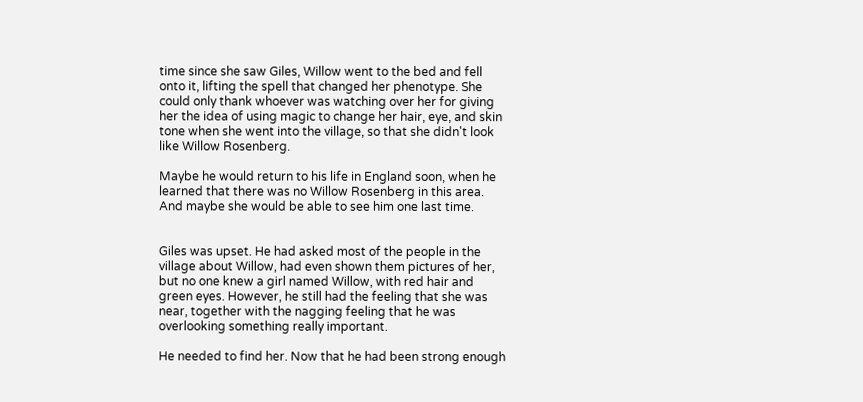time since she saw Giles, Willow went to the bed and fell onto it, lifting the spell that changed her phenotype. She could only thank whoever was watching over her for giving her the idea of using magic to change her hair, eye, and skin tone when she went into the village, so that she didn't look like Willow Rosenberg.

Maybe he would return to his life in England soon, when he learned that there was no Willow Rosenberg in this area. And maybe she would be able to see him one last time.


Giles was upset. He had asked most of the people in the village about Willow, had even shown them pictures of her, but no one knew a girl named Willow, with red hair and green eyes. However, he still had the feeling that she was near, together with the nagging feeling that he was overlooking something really important.

He needed to find her. Now that he had been strong enough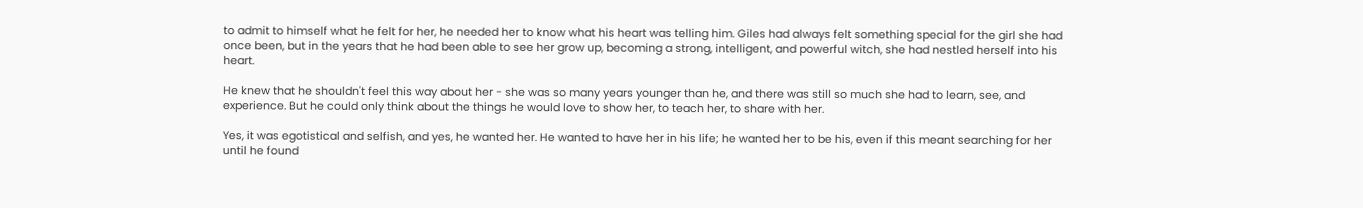to admit to himself what he felt for her, he needed her to know what his heart was telling him. Giles had always felt something special for the girl she had once been, but in the years that he had been able to see her grow up, becoming a strong, intelligent, and powerful witch, she had nestled herself into his heart.

He knew that he shouldn't feel this way about her - she was so many years younger than he, and there was still so much she had to learn, see, and experience. But he could only think about the things he would love to show her, to teach her, to share with her.

Yes, it was egotistical and selfish, and yes, he wanted her. He wanted to have her in his life; he wanted her to be his, even if this meant searching for her until he found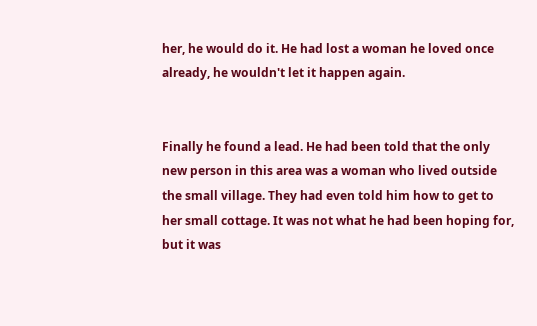her, he would do it. He had lost a woman he loved once already, he wouldn't let it happen again.


Finally he found a lead. He had been told that the only new person in this area was a woman who lived outside the small village. They had even told him how to get to her small cottage. It was not what he had been hoping for, but it was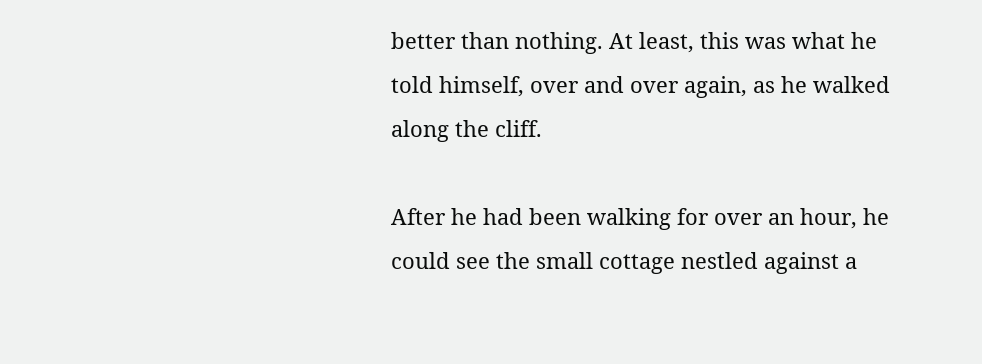better than nothing. At least, this was what he told himself, over and over again, as he walked along the cliff.

After he had been walking for over an hour, he could see the small cottage nestled against a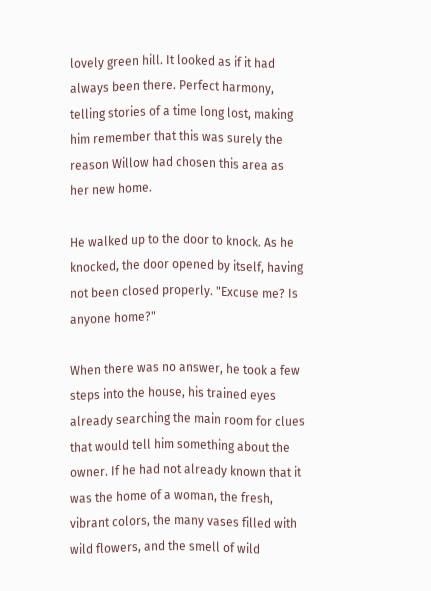lovely green hill. It looked as if it had always been there. Perfect harmony, telling stories of a time long lost, making him remember that this was surely the reason Willow had chosen this area as her new home.

He walked up to the door to knock. As he knocked, the door opened by itself, having not been closed properly. "Excuse me? Is anyone home?"

When there was no answer, he took a few steps into the house, his trained eyes already searching the main room for clues that would tell him something about the owner. If he had not already known that it was the home of a woman, the fresh, vibrant colors, the many vases filled with wild flowers, and the smell of wild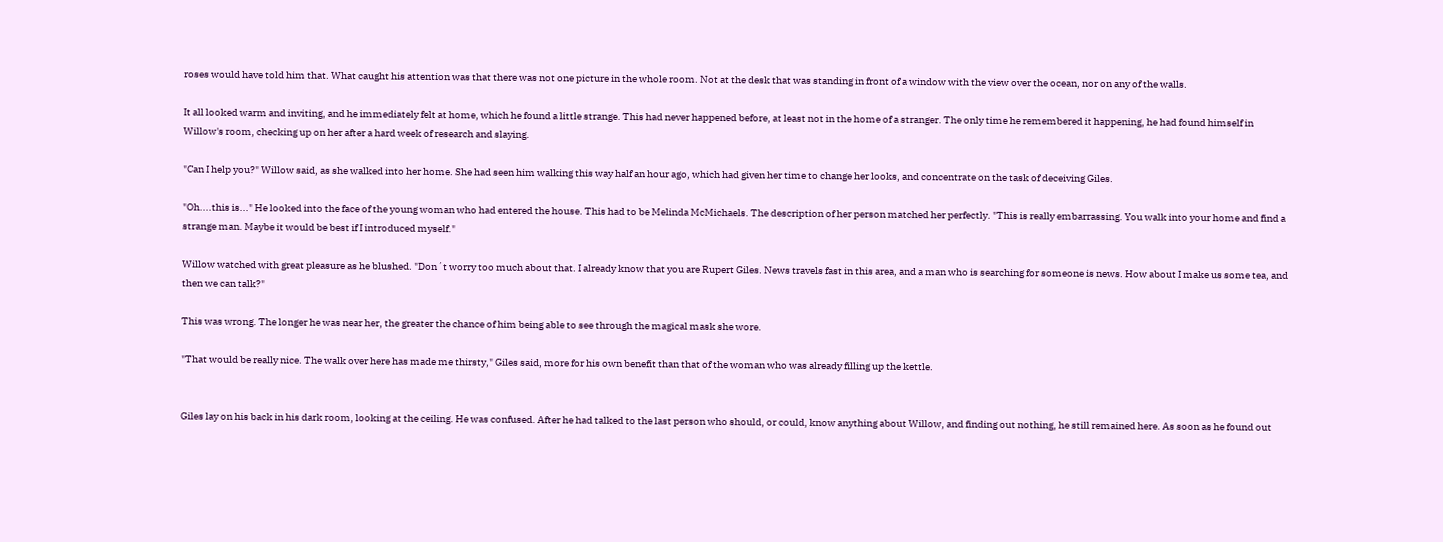roses would have told him that. What caught his attention was that there was not one picture in the whole room. Not at the desk that was standing in front of a window with the view over the ocean, nor on any of the walls.

It all looked warm and inviting, and he immediately felt at home, which he found a little strange. This had never happened before, at least not in the home of a stranger. The only time he remembered it happening, he had found himself in Willow's room, checking up on her after a hard week of research and slaying.

"Can I help you?" Willow said, as she walked into her home. She had seen him walking this way half an hour ago, which had given her time to change her looks, and concentrate on the task of deceiving Giles.

"Oh....this is..." He looked into the face of the young woman who had entered the house. This had to be Melinda McMichaels. The description of her person matched her perfectly. "This is really embarrassing. You walk into your home and find a strange man. Maybe it would be best if I introduced myself."

Willow watched with great pleasure as he blushed. "Don´t worry too much about that. I already know that you are Rupert Giles. News travels fast in this area, and a man who is searching for someone is news. How about I make us some tea, and then we can talk?"

This was wrong. The longer he was near her, the greater the chance of him being able to see through the magical mask she wore.

"That would be really nice. The walk over here has made me thirsty," Giles said, more for his own benefit than that of the woman who was already filling up the kettle.


Giles lay on his back in his dark room, looking at the ceiling. He was confused. After he had talked to the last person who should, or could, know anything about Willow, and finding out nothing, he still remained here. As soon as he found out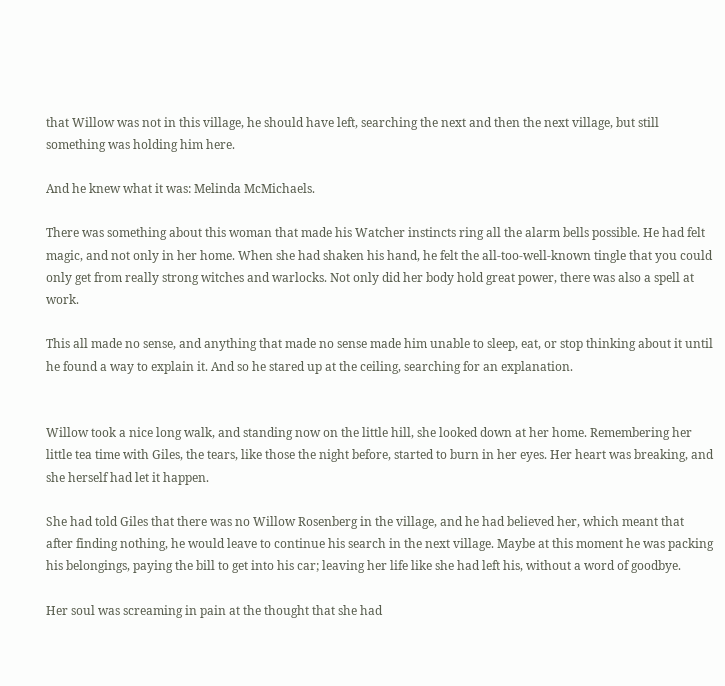that Willow was not in this village, he should have left, searching the next and then the next village, but still something was holding him here.

And he knew what it was: Melinda McMichaels.

There was something about this woman that made his Watcher instincts ring all the alarm bells possible. He had felt magic, and not only in her home. When she had shaken his hand, he felt the all-too-well-known tingle that you could only get from really strong witches and warlocks. Not only did her body hold great power, there was also a spell at work.

This all made no sense, and anything that made no sense made him unable to sleep, eat, or stop thinking about it until he found a way to explain it. And so he stared up at the ceiling, searching for an explanation.


Willow took a nice long walk, and standing now on the little hill, she looked down at her home. Remembering her little tea time with Giles, the tears, like those the night before, started to burn in her eyes. Her heart was breaking, and she herself had let it happen.

She had told Giles that there was no Willow Rosenberg in the village, and he had believed her, which meant that after finding nothing, he would leave to continue his search in the next village. Maybe at this moment he was packing his belongings, paying the bill to get into his car; leaving her life like she had left his, without a word of goodbye.

Her soul was screaming in pain at the thought that she had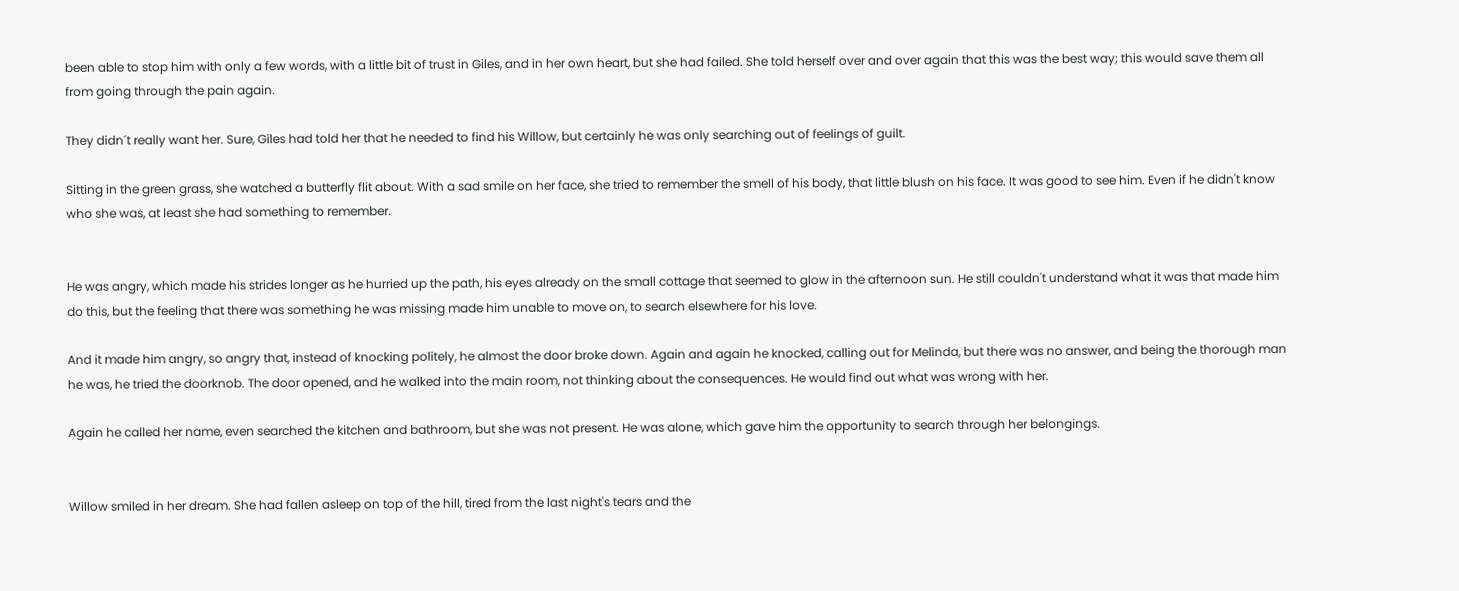been able to stop him with only a few words, with a little bit of trust in Giles, and in her own heart, but she had failed. She told herself over and over again that this was the best way; this would save them all from going through the pain again.

They didn´t really want her. Sure, Giles had told her that he needed to find his Willow, but certainly he was only searching out of feelings of guilt.

Sitting in the green grass, she watched a butterfly flit about. With a sad smile on her face, she tried to remember the smell of his body, that little blush on his face. It was good to see him. Even if he didn't know who she was, at least she had something to remember.


He was angry, which made his strides longer as he hurried up the path, his eyes already on the small cottage that seemed to glow in the afternoon sun. He still couldn't understand what it was that made him do this, but the feeling that there was something he was missing made him unable to move on, to search elsewhere for his love.

And it made him angry, so angry that, instead of knocking politely, he almost the door broke down. Again and again he knocked, calling out for Melinda, but there was no answer, and being the thorough man he was, he tried the doorknob. The door opened, and he walked into the main room, not thinking about the consequences. He would find out what was wrong with her.

Again he called her name, even searched the kitchen and bathroom, but she was not present. He was alone, which gave him the opportunity to search through her belongings.


Willow smiled in her dream. She had fallen asleep on top of the hill, tired from the last night's tears and the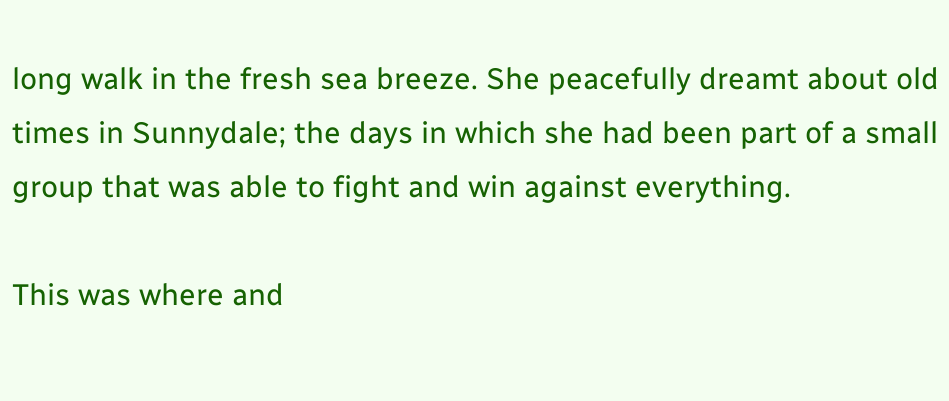long walk in the fresh sea breeze. She peacefully dreamt about old times in Sunnydale; the days in which she had been part of a small group that was able to fight and win against everything.

This was where and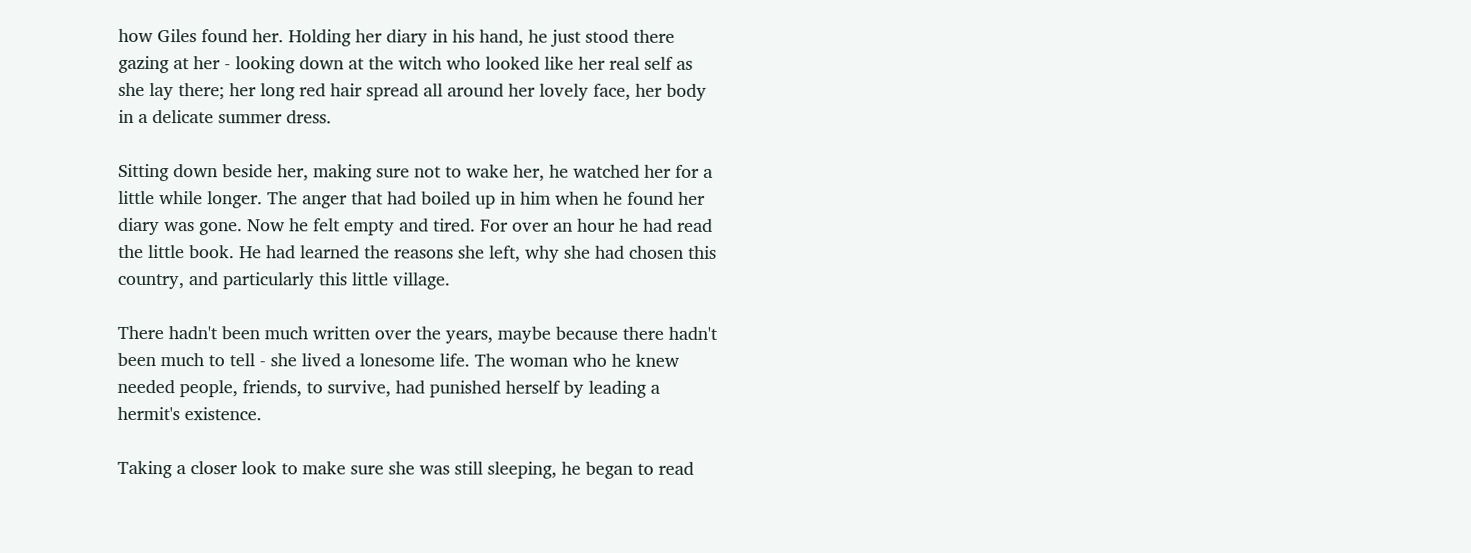how Giles found her. Holding her diary in his hand, he just stood there gazing at her - looking down at the witch who looked like her real self as she lay there; her long red hair spread all around her lovely face, her body in a delicate summer dress.

Sitting down beside her, making sure not to wake her, he watched her for a little while longer. The anger that had boiled up in him when he found her diary was gone. Now he felt empty and tired. For over an hour he had read the little book. He had learned the reasons she left, why she had chosen this country, and particularly this little village.

There hadn't been much written over the years, maybe because there hadn't been much to tell - she lived a lonesome life. The woman who he knew needed people, friends, to survive, had punished herself by leading a hermit's existence.

Taking a closer look to make sure she was still sleeping, he began to read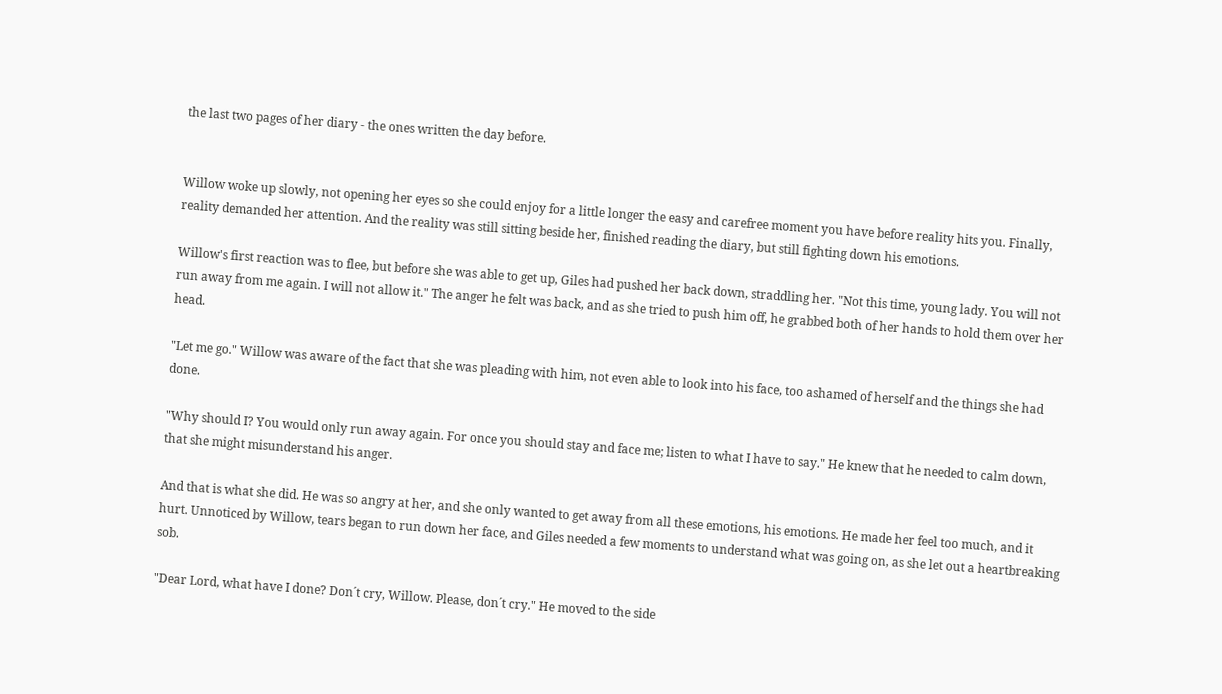the last two pages of her diary - the ones written the day before.


Willow woke up slowly, not opening her eyes so she could enjoy for a little longer the easy and carefree moment you have before reality hits you. Finally, reality demanded her attention. And the reality was still sitting beside her, finished reading the diary, but still fighting down his emotions.

Willow's first reaction was to flee, but before she was able to get up, Giles had pushed her back down, straddling her. "Not this time, young lady. You will not run away from me again. I will not allow it." The anger he felt was back, and as she tried to push him off, he grabbed both of her hands to hold them over her head.

"Let me go." Willow was aware of the fact that she was pleading with him, not even able to look into his face, too ashamed of herself and the things she had done.

"Why should I? You would only run away again. For once you should stay and face me; listen to what I have to say." He knew that he needed to calm down, that she might misunderstand his anger.

And that is what she did. He was so angry at her, and she only wanted to get away from all these emotions, his emotions. He made her feel too much, and it hurt. Unnoticed by Willow, tears began to run down her face, and Giles needed a few moments to understand what was going on, as she let out a heartbreaking sob.

"Dear Lord, what have I done? Don´t cry, Willow. Please, don´t cry." He moved to the side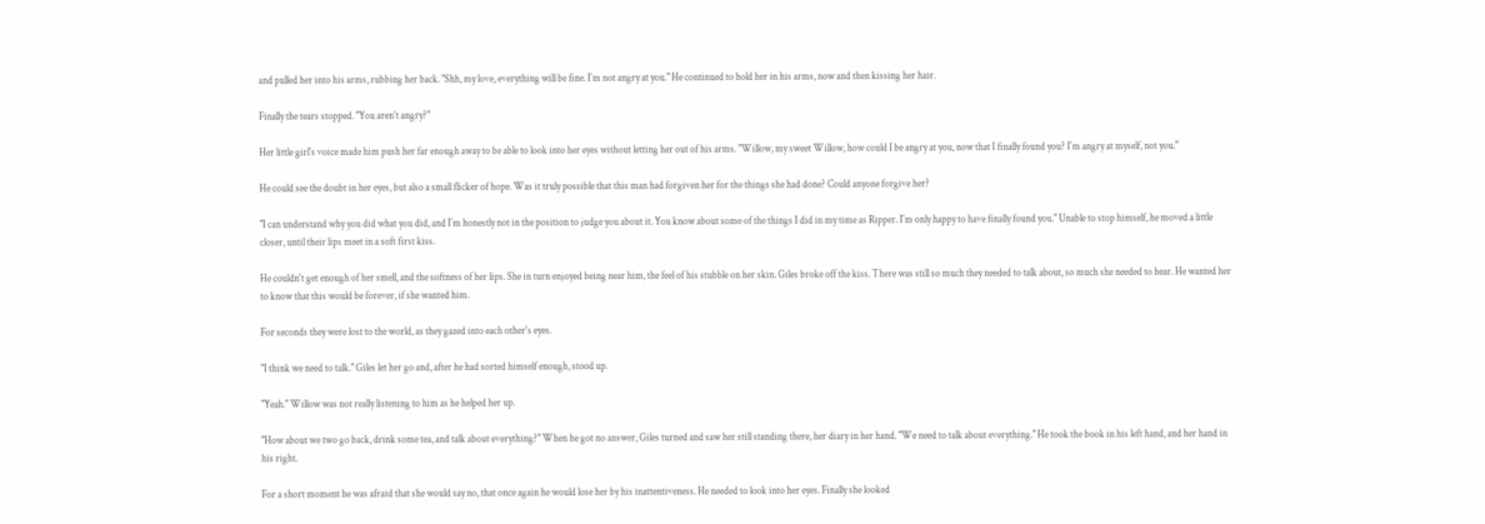and pulled her into his arms, rubbing her back. "Shh, my love, everything will be fine. I`m not angry at you." He continued to hold her in his arms, now and then kissing her hair.

Finally the tears stopped. "You aren't angry?"

Her little girl's voice made him push her far enough away to be able to look into her eyes without letting her out of his arms. "Willow, my sweet Willow, how could I be angry at you, now that I finally found you? I´m angry at myself, not you."

He could see the doubt in her eyes, but also a small flicker of hope. Was it truly possible that this man had forgiven her for the things she had done? Could anyone forgive her?

"I can understand why you did what you did, and I´m honestly not in the position to judge you about it. You know about some of the things I did in my time as Ripper. I´m only happy to have finally found you." Unable to stop himself, he moved a little closer, until their lips meet in a soft first kiss.

He couldn't get enough of her smell, and the softness of her lips. She in turn enjoyed being near him, the feel of his stubble on her skin. Giles broke off the kiss. There was still so much they needed to talk about, so much she needed to hear. He wanted her to know that this would be forever, if she wanted him.

For seconds they were lost to the world, as they gazed into each other's eyes.

"I think we need to talk." Giles let her go and, after he had sorted himself enough, stood up.

"Yeah." Willow was not really listening to him as he helped her up.

"How about we two go back, drink some tea, and talk about everything?" When he got no answer, Giles turned and saw her still standing there, her diary in her hand. "We need to talk about everything." He took the book in his left hand, and her hand in his right.

For a short moment he was afraid that she would say no, that once again he would lose her by his inattentiveness. He needed to look into her eyes. Finally she looked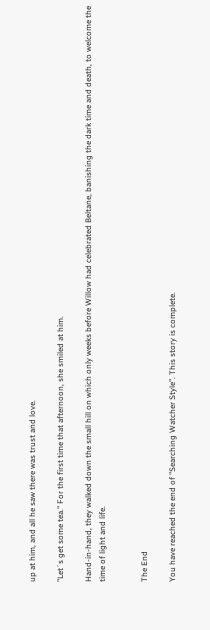up at him, and all he saw there was trust and love.

"Let´s get some tea." For the first time that afternoon, she smiled at him.

Hand-in-hand, they walked down the small hill on which only weeks before Willow had celebrated Beltane, banishing the dark time and death, to welcome the time of light and life.


The End

You have reached the end of "Searching Watcher Style". This story is complete.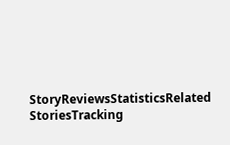StoryReviewsStatisticsRelated StoriesTracking